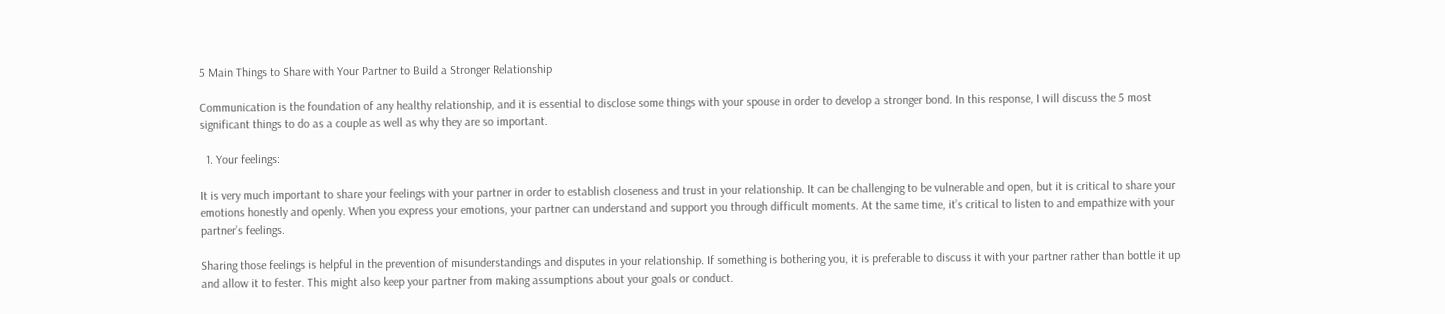5 Main Things to Share with Your Partner to Build a Stronger Relationship

Communication is the foundation of any healthy relationship, and it is essential to disclose some things with your spouse in order to develop a stronger bond. In this response, I will discuss the 5 most significant things to do as a couple as well as why they are so important.

  1. Your feelings:

It is very much important to share your feelings with your partner in order to establish closeness and trust in your relationship. It can be challenging to be vulnerable and open, but it is critical to share your emotions honestly and openly. When you express your emotions, your partner can understand and support you through difficult moments. At the same time, it’s critical to listen to and empathize with your partner’s feelings.

Sharing those feelings is helpful in the prevention of misunderstandings and disputes in your relationship. If something is bothering you, it is preferable to discuss it with your partner rather than bottle it up and allow it to fester. This might also keep your partner from making assumptions about your goals or conduct.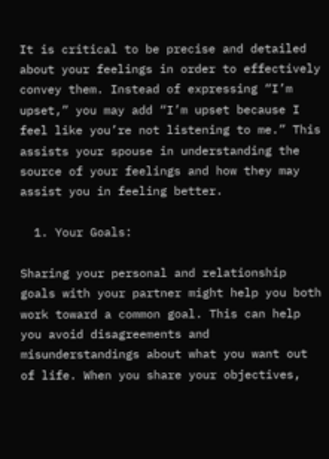It is critical to be precise and detailed about your feelings in order to effectively convey them. Instead of expressing “I’m upset,” you may add “I’m upset because I feel like you’re not listening to me.” This assists your spouse in understanding the source of your feelings and how they may assist you in feeling better.

  1. Your Goals:

Sharing your personal and relationship goals with your partner might help you both work toward a common goal. This can help you avoid disagreements and misunderstandings about what you want out of life. When you share your objectives,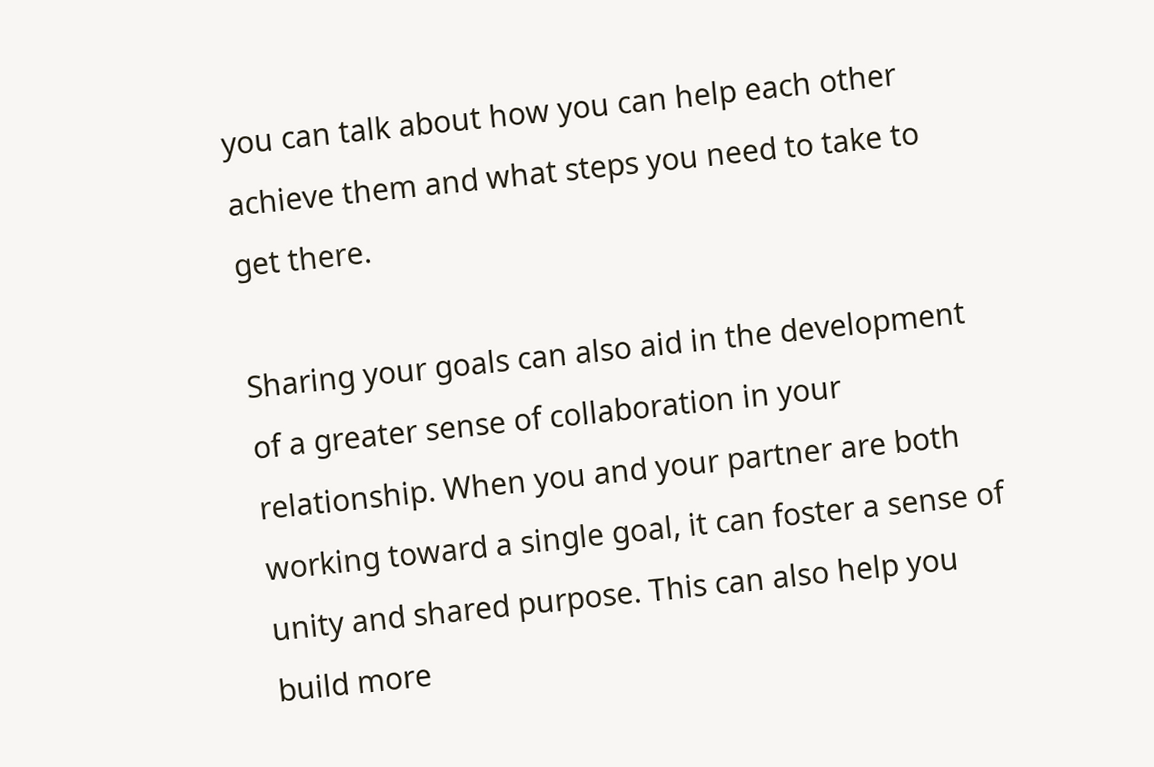you can talk about how you can help each other achieve them and what steps you need to take to get there.

Sharing your goals can also aid in the development of a greater sense of collaboration in your relationship. When you and your partner are both working toward a single goal, it can foster a sense of unity and shared purpose. This can also help you build more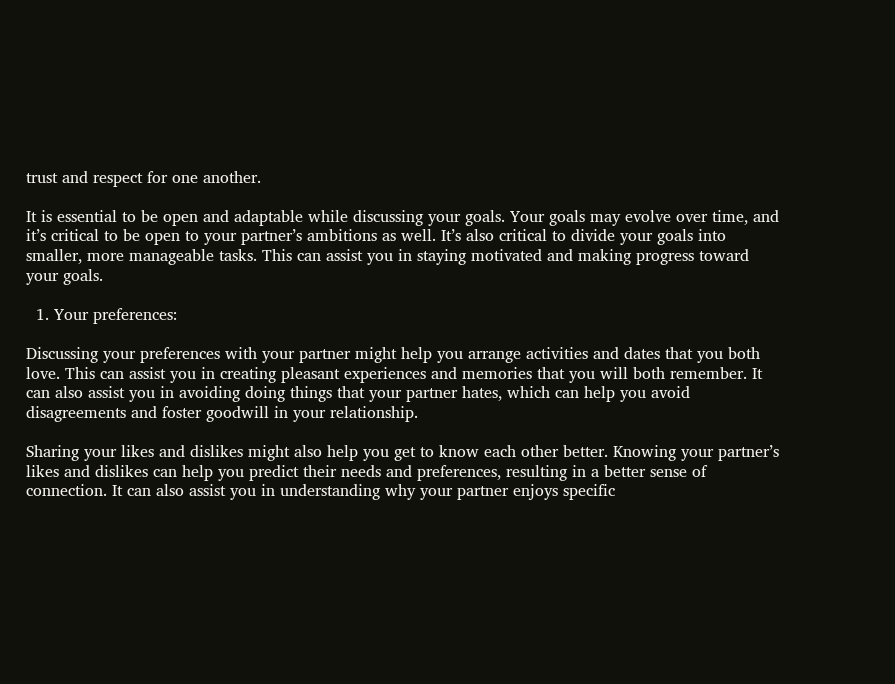trust and respect for one another.

It is essential to be open and adaptable while discussing your goals. Your goals may evolve over time, and it’s critical to be open to your partner’s ambitions as well. It’s also critical to divide your goals into smaller, more manageable tasks. This can assist you in staying motivated and making progress toward your goals.

  1. Your preferences:

Discussing your preferences with your partner might help you arrange activities and dates that you both love. This can assist you in creating pleasant experiences and memories that you will both remember. It can also assist you in avoiding doing things that your partner hates, which can help you avoid disagreements and foster goodwill in your relationship.

Sharing your likes and dislikes might also help you get to know each other better. Knowing your partner’s likes and dislikes can help you predict their needs and preferences, resulting in a better sense of connection. It can also assist you in understanding why your partner enjoys specific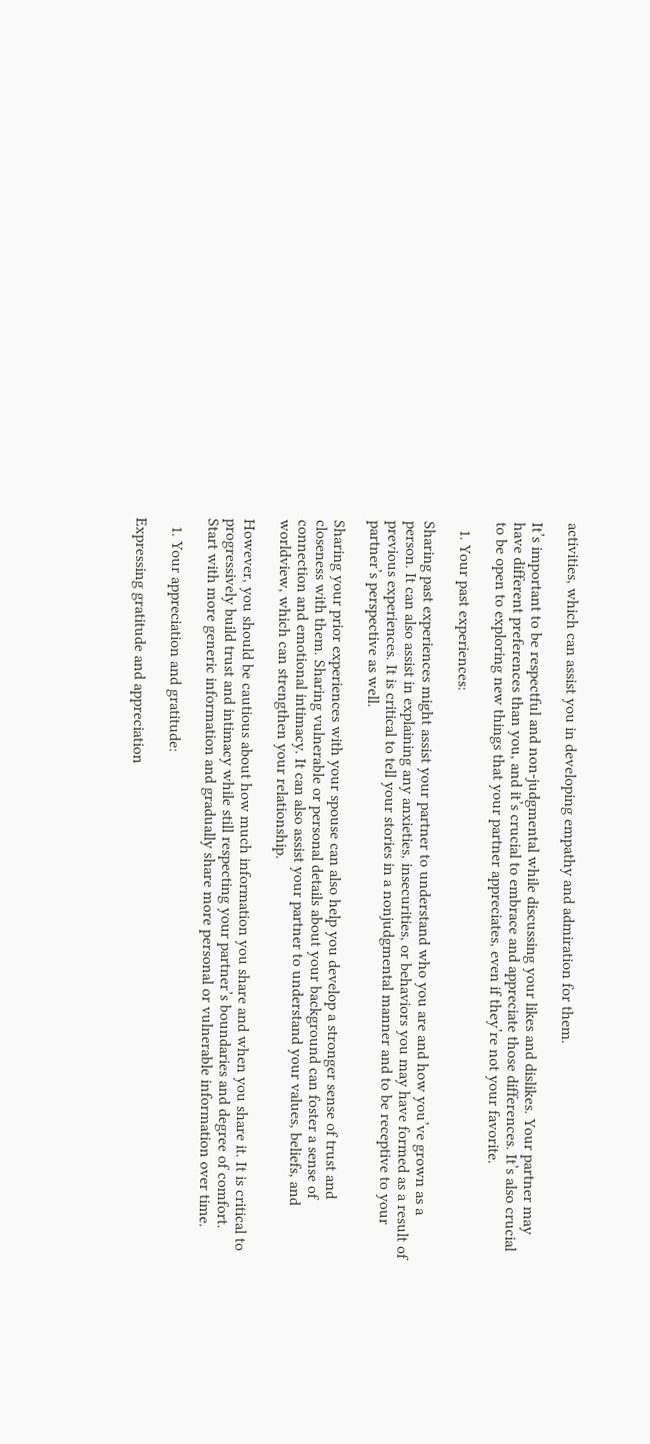activities, which can assist you in developing empathy and admiration for them.

It’s important to be respectful and non-judgmental while discussing your likes and dislikes. Your partner may have different preferences than you, and it’s crucial to embrace and appreciate those differences. It’s also crucial to be open to exploring new things that your partner appreciates, even if they’re not your favorite.

  1. Your past experiences:

Sharing past experiences might assist your partner to understand who you are and how you’ve grown as a person. It can also assist in explaining any anxieties, insecurities, or behaviors you may have formed as a result of previous experiences. It is critical to tell your stories in a nonjudgmental manner and to be receptive to your partner’s perspective as well.

Sharing your prior experiences with your spouse can also help you develop a stronger sense of trust and closeness with them. Sharing vulnerable or personal details about your background can foster a sense of connection and emotional intimacy. It can also assist your partner to understand your values, beliefs, and worldview, which can strengthen your relationship.

However, you should be cautious about how much information you share and when you share it. It is critical to progressively build trust and intimacy while still respecting your partner’s boundaries and degree of comfort. Start with more generic information and gradually share more personal or vulnerable information over time.

  1. Your appreciation and gratitude:

Expressing gratitude and appreciation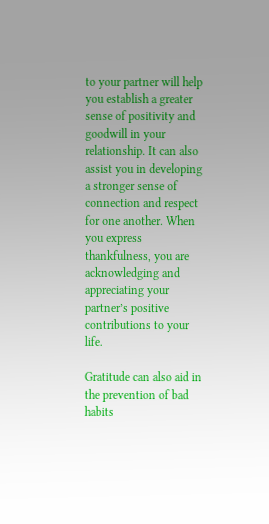to your partner will help you establish a greater sense of positivity and goodwill in your relationship. It can also assist you in developing a stronger sense of connection and respect for one another. When you express thankfulness, you are acknowledging and appreciating your partner’s positive contributions to your life.

Gratitude can also aid in the prevention of bad habits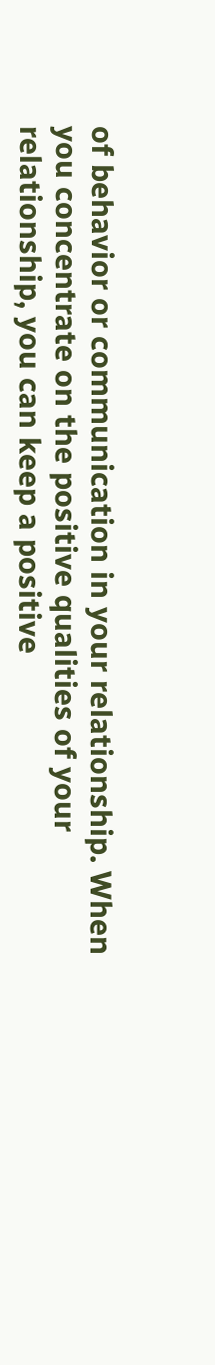of behavior or communication in your relationship. When you concentrate on the positive qualities of your relationship, you can keep a positive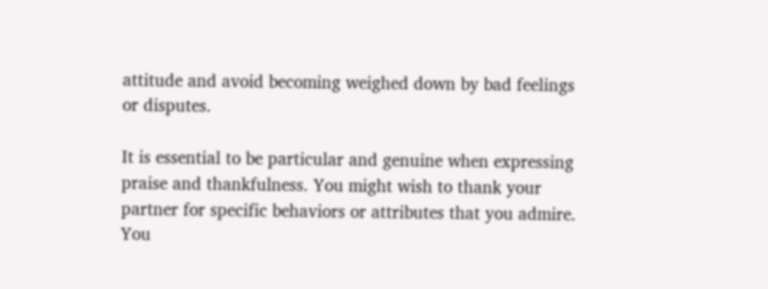attitude and avoid becoming weighed down by bad feelings or disputes.

It is essential to be particular and genuine when expressing praise and thankfulness. You might wish to thank your partner for specific behaviors or attributes that you admire. You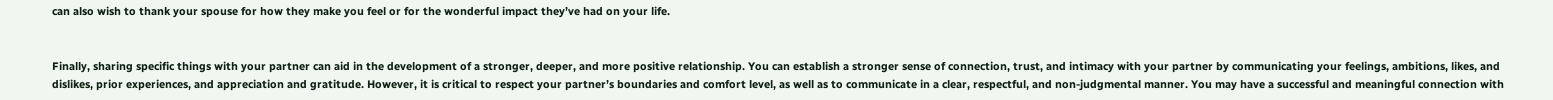can also wish to thank your spouse for how they make you feel or for the wonderful impact they’ve had on your life.


Finally, sharing specific things with your partner can aid in the development of a stronger, deeper, and more positive relationship. You can establish a stronger sense of connection, trust, and intimacy with your partner by communicating your feelings, ambitions, likes, and dislikes, prior experiences, and appreciation and gratitude. However, it is critical to respect your partner’s boundaries and comfort level, as well as to communicate in a clear, respectful, and non-judgmental manner. You may have a successful and meaningful connection with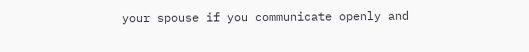your spouse if you communicate openly and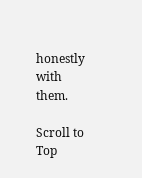honestly with them.

Scroll to Top